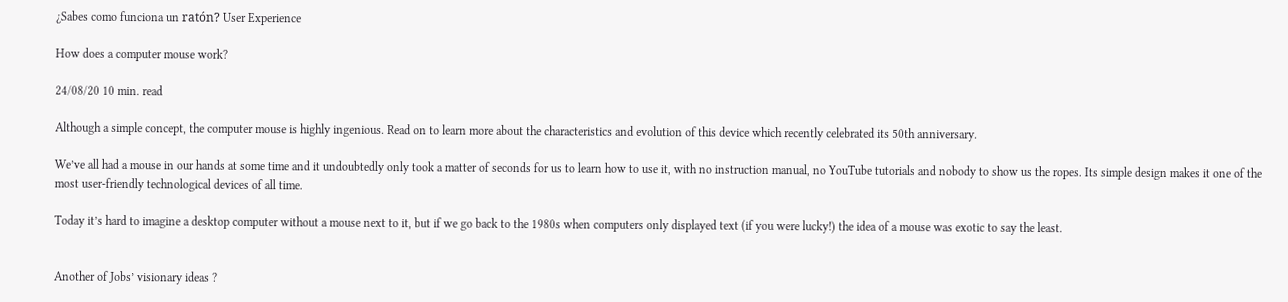¿Sabes como funciona un ratón? User Experience

How does a computer mouse work?

24/08/20 10 min. read

Although a simple concept, the computer mouse is highly ingenious. Read on to learn more about the characteristics and evolution of this device which recently celebrated its 50th anniversary.

We’ve all had a mouse in our hands at some time and it undoubtedly only took a matter of seconds for us to learn how to use it, with no instruction manual, no YouTube tutorials and nobody to show us the ropes. Its simple design makes it one of the most user-friendly technological devices of all time.

Today it’s hard to imagine a desktop computer without a mouse next to it, but if we go back to the 1980s when computers only displayed text (if you were lucky!) the idea of a mouse was exotic to say the least.


Another of Jobs’ visionary ideas ?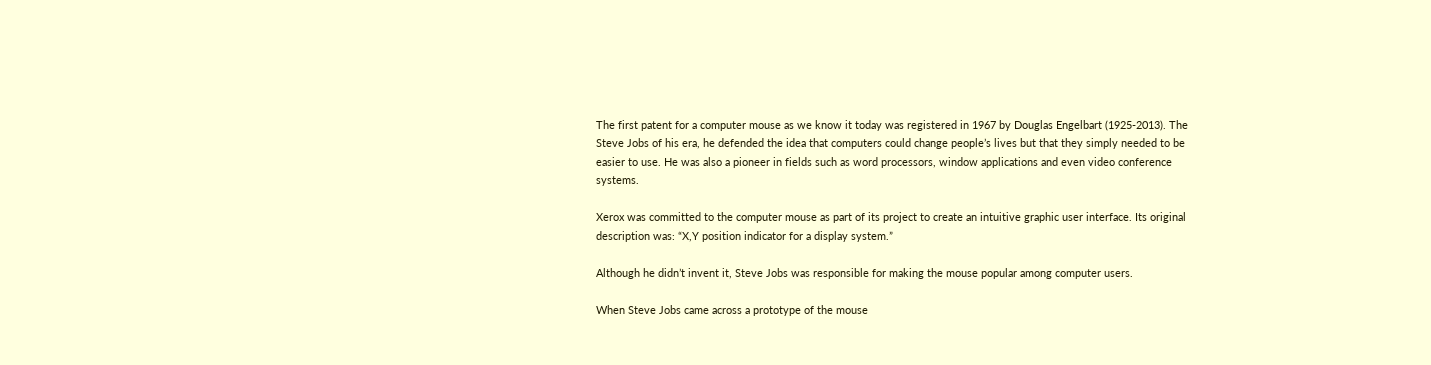The first patent for a computer mouse as we know it today was registered in 1967 by Douglas Engelbart (1925-2013). The Steve Jobs of his era, he defended the idea that computers could change people’s lives but that they simply needed to be easier to use. He was also a pioneer in fields such as word processors, window applications and even video conference systems.

Xerox was committed to the computer mouse as part of its project to create an intuitive graphic user interface. Its original description was: “X,Y position indicator for a display system.”

Although he didn’t invent it, Steve Jobs was responsible for making the mouse popular among computer users.

When Steve Jobs came across a prototype of the mouse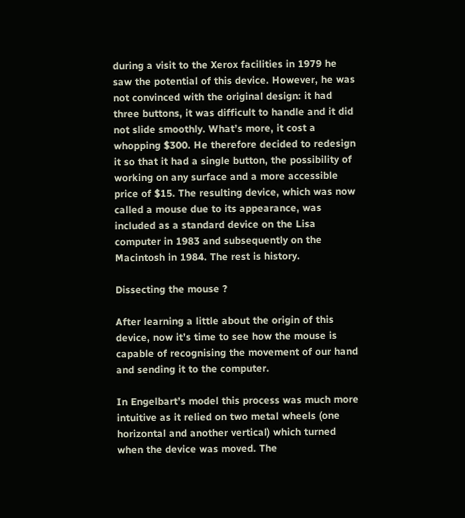during a visit to the Xerox facilities in 1979 he saw the potential of this device. However, he was not convinced with the original design: it had three buttons, it was difficult to handle and it did not slide smoothly. What’s more, it cost a whopping $300. He therefore decided to redesign it so that it had a single button, the possibility of working on any surface and a more accessible price of $15. The resulting device, which was now called a mouse due to its appearance, was included as a standard device on the Lisa computer in 1983 and subsequently on the Macintosh in 1984. The rest is history.

Dissecting the mouse ?

After learning a little about the origin of this device, now it’s time to see how the mouse is capable of recognising the movement of our hand and sending it to the computer.

In Engelbart’s model this process was much more intuitive as it relied on two metal wheels (one horizontal and another vertical) which turned when the device was moved. The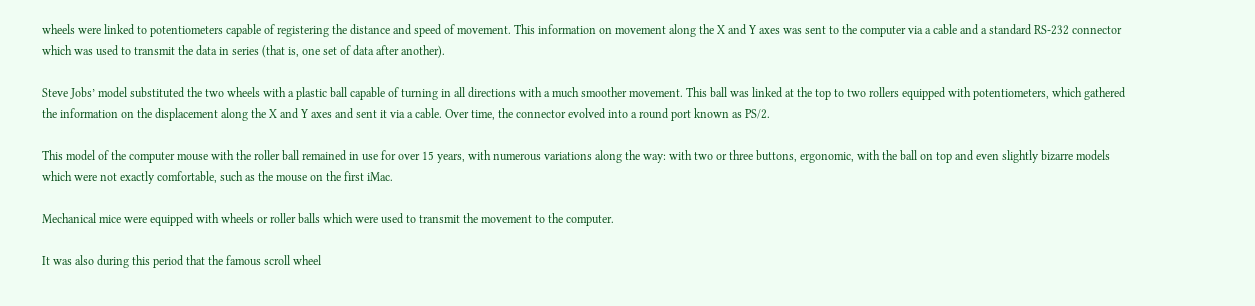wheels were linked to potentiometers capable of registering the distance and speed of movement. This information on movement along the X and Y axes was sent to the computer via a cable and a standard RS-232 connector which was used to transmit the data in series (that is, one set of data after another).

Steve Jobs’ model substituted the two wheels with a plastic ball capable of turning in all directions with a much smoother movement. This ball was linked at the top to two rollers equipped with potentiometers, which gathered the information on the displacement along the X and Y axes and sent it via a cable. Over time, the connector evolved into a round port known as PS/2.

This model of the computer mouse with the roller ball remained in use for over 15 years, with numerous variations along the way: with two or three buttons, ergonomic, with the ball on top and even slightly bizarre models which were not exactly comfortable, such as the mouse on the first iMac.

Mechanical mice were equipped with wheels or roller balls which were used to transmit the movement to the computer.

It was also during this period that the famous scroll wheel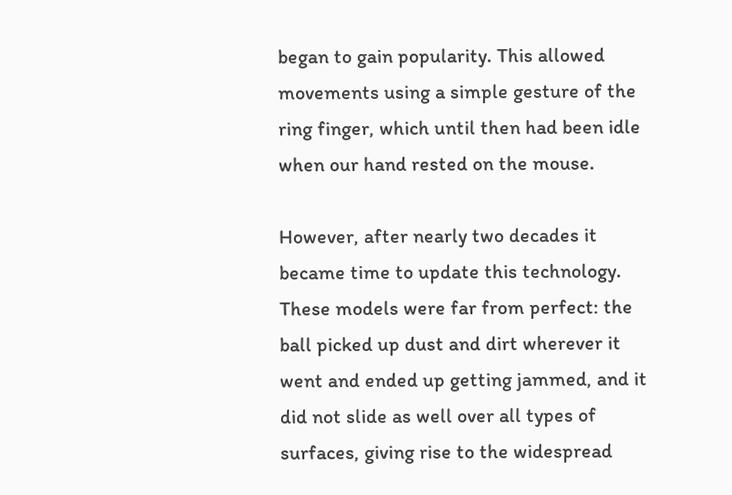began to gain popularity. This allowed movements using a simple gesture of the ring finger, which until then had been idle when our hand rested on the mouse.

However, after nearly two decades it became time to update this technology. These models were far from perfect: the ball picked up dust and dirt wherever it went and ended up getting jammed, and it did not slide as well over all types of surfaces, giving rise to the widespread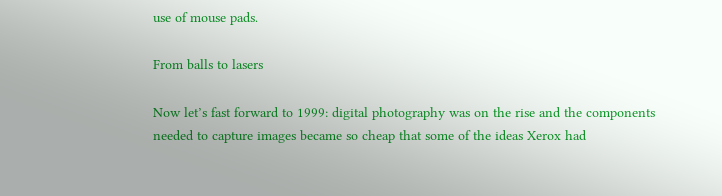use of mouse pads.

From balls to lasers

Now let’s fast forward to 1999: digital photography was on the rise and the components needed to capture images became so cheap that some of the ideas Xerox had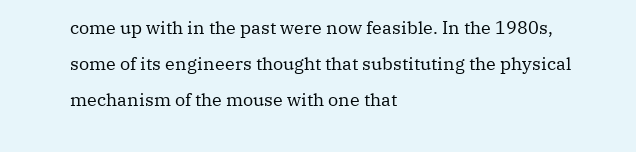come up with in the past were now feasible. In the 1980s, some of its engineers thought that substituting the physical mechanism of the mouse with one that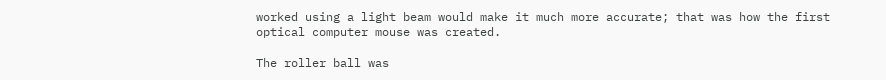worked using a light beam would make it much more accurate; that was how the first optical computer mouse was created.

The roller ball was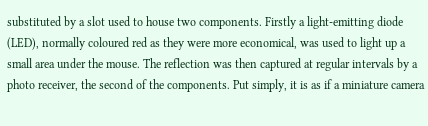substituted by a slot used to house two components. Firstly a light-emitting diode (LED), normally coloured red as they were more economical, was used to light up a small area under the mouse. The reflection was then captured at regular intervals by a photo receiver, the second of the components. Put simply, it is as if a miniature camera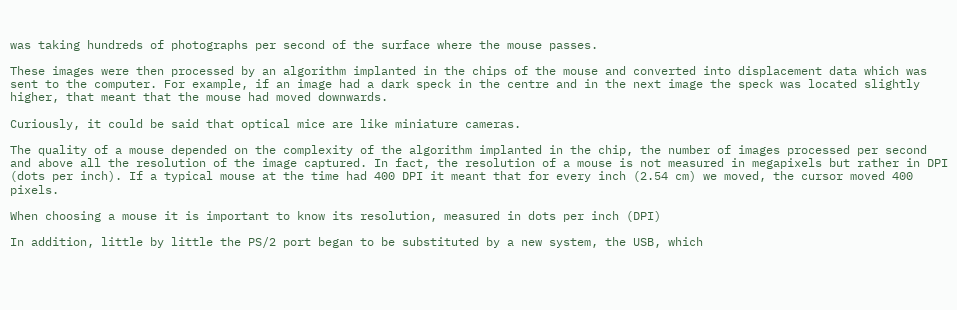was taking hundreds of photographs per second of the surface where the mouse passes.

These images were then processed by an algorithm implanted in the chips of the mouse and converted into displacement data which was sent to the computer. For example, if an image had a dark speck in the centre and in the next image the speck was located slightly higher, that meant that the mouse had moved downwards.

Curiously, it could be said that optical mice are like miniature cameras.

The quality of a mouse depended on the complexity of the algorithm implanted in the chip, the number of images processed per second and above all the resolution of the image captured. In fact, the resolution of a mouse is not measured in megapixels but rather in DPI (dots per inch). If a typical mouse at the time had 400 DPI it meant that for every inch (2.54 cm) we moved, the cursor moved 400 pixels.

When choosing a mouse it is important to know its resolution, measured in dots per inch (DPI)

In addition, little by little the PS/2 port began to be substituted by a new system, the USB, which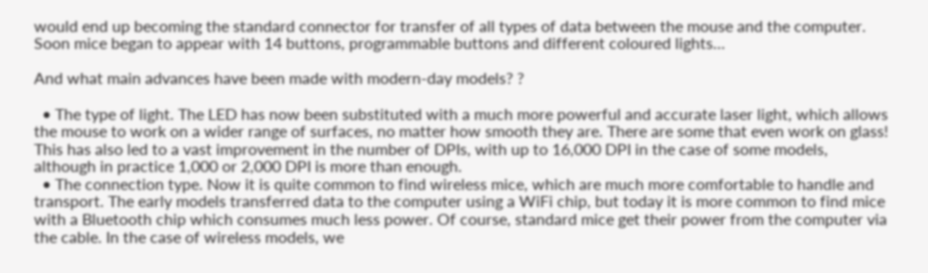would end up becoming the standard connector for transfer of all types of data between the mouse and the computer. Soon mice began to appear with 14 buttons, programmable buttons and different coloured lights…

And what main advances have been made with modern-day models? ?

  • The type of light. The LED has now been substituted with a much more powerful and accurate laser light, which allows the mouse to work on a wider range of surfaces, no matter how smooth they are. There are some that even work on glass! This has also led to a vast improvement in the number of DPIs, with up to 16,000 DPI in the case of some models, although in practice 1,000 or 2,000 DPI is more than enough.
  • The connection type. Now it is quite common to find wireless mice, which are much more comfortable to handle and transport. The early models transferred data to the computer using a WiFi chip, but today it is more common to find mice with a Bluetooth chip which consumes much less power. Of course, standard mice get their power from the computer via the cable. In the case of wireless models, we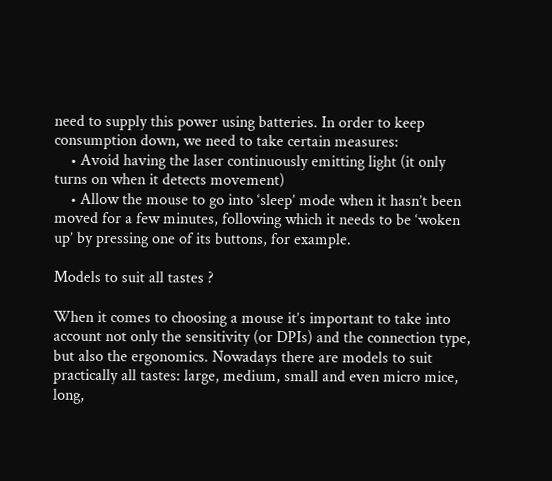need to supply this power using batteries. In order to keep consumption down, we need to take certain measures:
    • Avoid having the laser continuously emitting light (it only turns on when it detects movement)
    • Allow the mouse to go into ‘sleep’ mode when it hasn’t been moved for a few minutes, following which it needs to be ‘woken up’ by pressing one of its buttons, for example.

Models to suit all tastes ?

When it comes to choosing a mouse it’s important to take into account not only the sensitivity (or DPIs) and the connection type, but also the ergonomics. Nowadays there are models to suit practically all tastes: large, medium, small and even micro mice, long,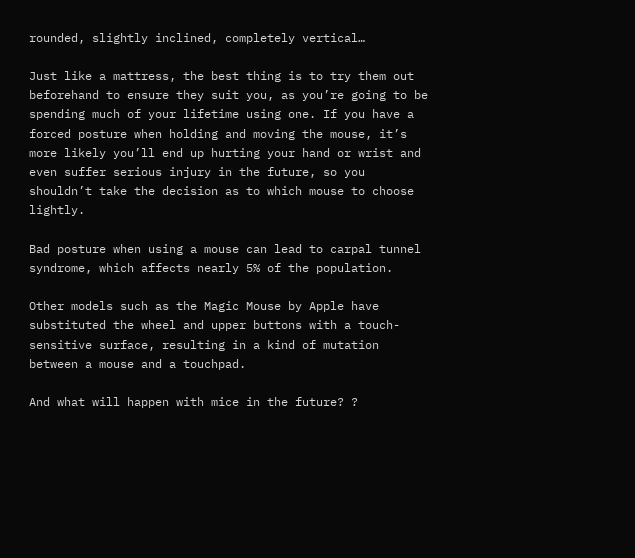rounded, slightly inclined, completely vertical…

Just like a mattress, the best thing is to try them out beforehand to ensure they suit you, as you’re going to be spending much of your lifetime using one. If you have a forced posture when holding and moving the mouse, it’s more likely you’ll end up hurting your hand or wrist and even suffer serious injury in the future, so you shouldn’t take the decision as to which mouse to choose lightly.

Bad posture when using a mouse can lead to carpal tunnel syndrome, which affects nearly 5% of the population.

Other models such as the Magic Mouse by Apple have substituted the wheel and upper buttons with a touch-sensitive surface, resulting in a kind of mutation between a mouse and a touchpad.

And what will happen with mice in the future? ?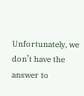Unfortunately, we don’t have the answer to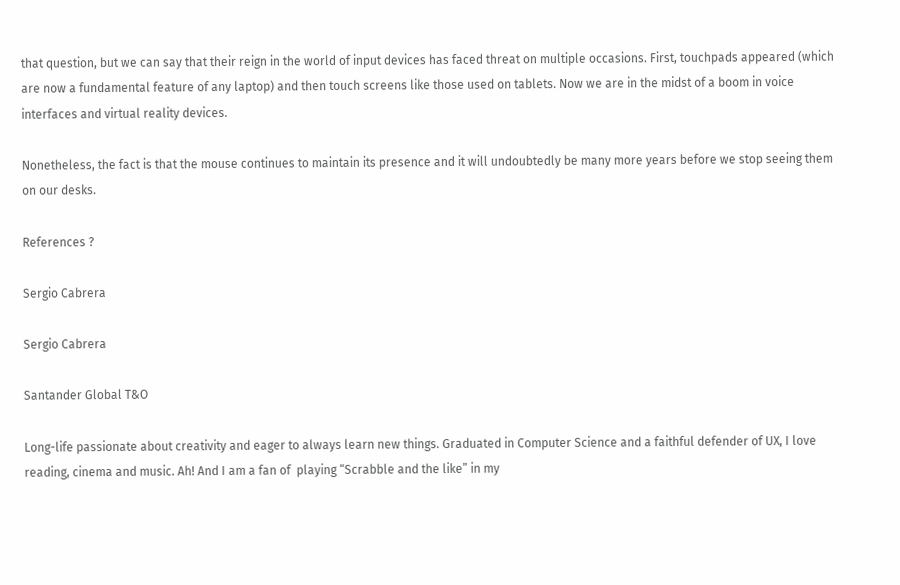that question, but we can say that their reign in the world of input devices has faced threat on multiple occasions. First, touchpads appeared (which are now a fundamental feature of any laptop) and then touch screens like those used on tablets. Now we are in the midst of a boom in voice interfaces and virtual reality devices.

Nonetheless, the fact is that the mouse continues to maintain its presence and it will undoubtedly be many more years before we stop seeing them on our desks.

References ?

Sergio Cabrera

Sergio Cabrera

Santander Global T&O

Long-life passionate about creativity and eager to always learn new things. Graduated in Computer Science and a faithful defender of UX, I love reading, cinema and music. Ah! And I am a fan of  playing “Scrabble and the like” in my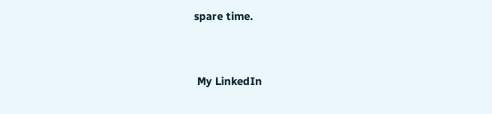spare time.


 My LinkedIn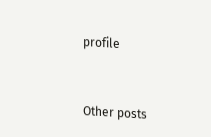profile


Other posts